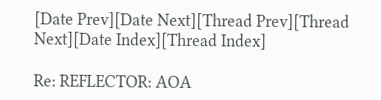[Date Prev][Date Next][Thread Prev][Thread Next][Date Index][Thread Index]

Re: REFLECTOR: AOA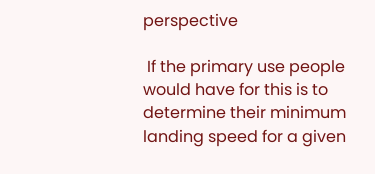perspective

 If the primary use people would have for this is to determine their minimum
landing speed for a given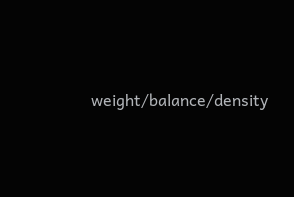weight/balance/density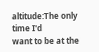altitude:The only time I'd
want to be at the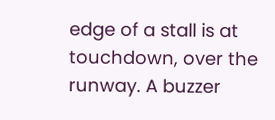edge of a stall is at touchdown, over the runway. A buzzer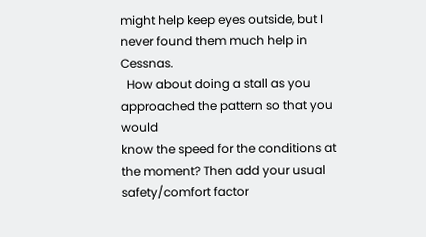might help keep eyes outside, but I never found them much help in Cessnas.
  How about doing a stall as you approached the pattern so that you would
know the speed for the conditions at the moment? Then add your usual
safety/comfort factor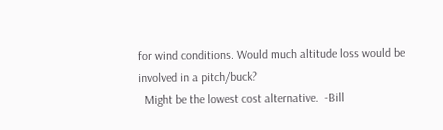for wind conditions. Would much altitude loss would be
involved in a pitch/buck?
  Might be the lowest cost alternative.  -Bill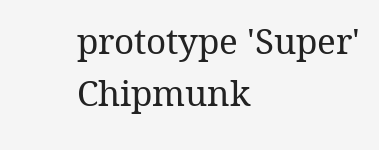prototype 'Super' Chipmunk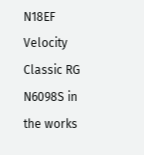N18EF
Velocity Classic RG N6098S in the works